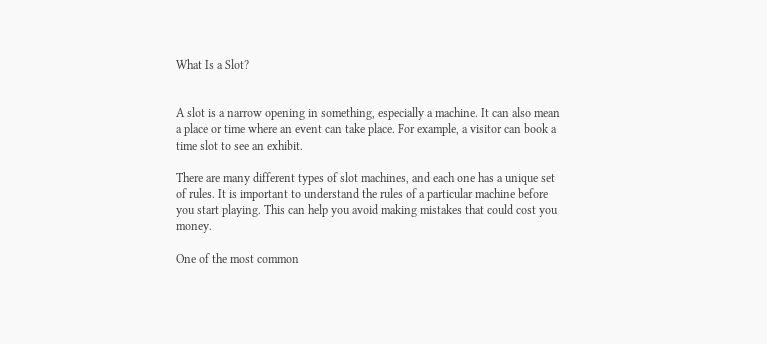What Is a Slot?


A slot is a narrow opening in something, especially a machine. It can also mean a place or time where an event can take place. For example, a visitor can book a time slot to see an exhibit.

There are many different types of slot machines, and each one has a unique set of rules. It is important to understand the rules of a particular machine before you start playing. This can help you avoid making mistakes that could cost you money.

One of the most common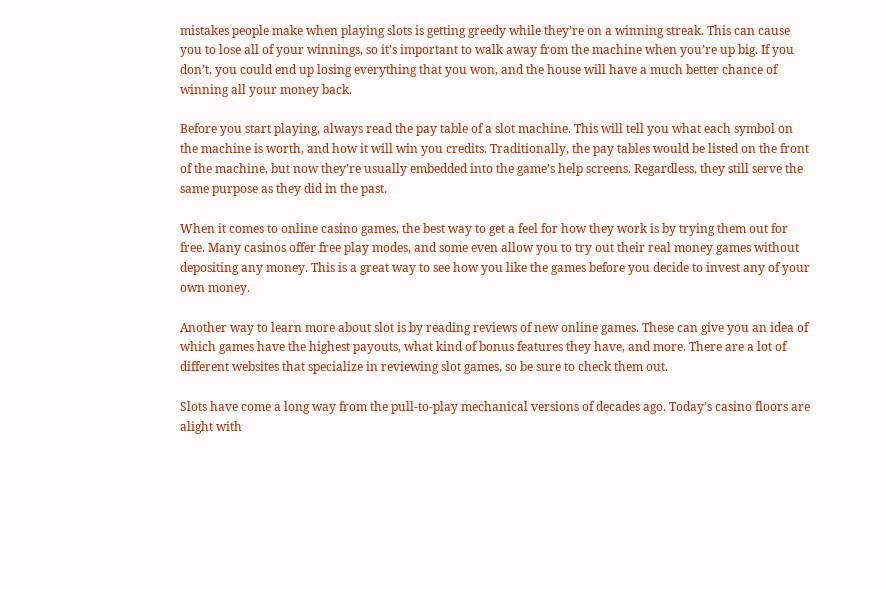mistakes people make when playing slots is getting greedy while they’re on a winning streak. This can cause you to lose all of your winnings, so it’s important to walk away from the machine when you’re up big. If you don’t, you could end up losing everything that you won, and the house will have a much better chance of winning all your money back.

Before you start playing, always read the pay table of a slot machine. This will tell you what each symbol on the machine is worth, and how it will win you credits. Traditionally, the pay tables would be listed on the front of the machine, but now they’re usually embedded into the game’s help screens. Regardless, they still serve the same purpose as they did in the past.

When it comes to online casino games, the best way to get a feel for how they work is by trying them out for free. Many casinos offer free play modes, and some even allow you to try out their real money games without depositing any money. This is a great way to see how you like the games before you decide to invest any of your own money.

Another way to learn more about slot is by reading reviews of new online games. These can give you an idea of which games have the highest payouts, what kind of bonus features they have, and more. There are a lot of different websites that specialize in reviewing slot games, so be sure to check them out.

Slots have come a long way from the pull-to-play mechanical versions of decades ago. Today’s casino floors are alight with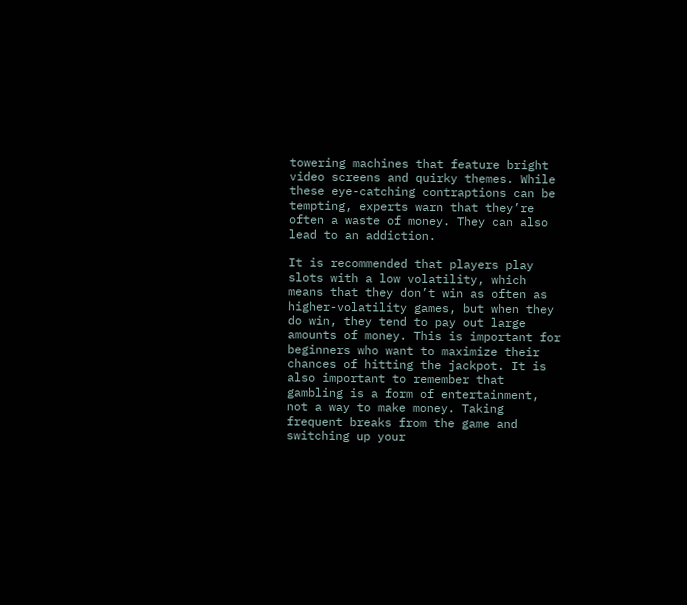towering machines that feature bright video screens and quirky themes. While these eye-catching contraptions can be tempting, experts warn that they’re often a waste of money. They can also lead to an addiction.

It is recommended that players play slots with a low volatility, which means that they don’t win as often as higher-volatility games, but when they do win, they tend to pay out large amounts of money. This is important for beginners who want to maximize their chances of hitting the jackpot. It is also important to remember that gambling is a form of entertainment, not a way to make money. Taking frequent breaks from the game and switching up your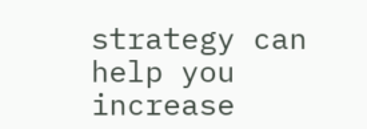strategy can help you increase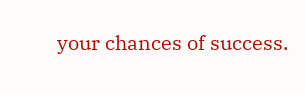your chances of success.